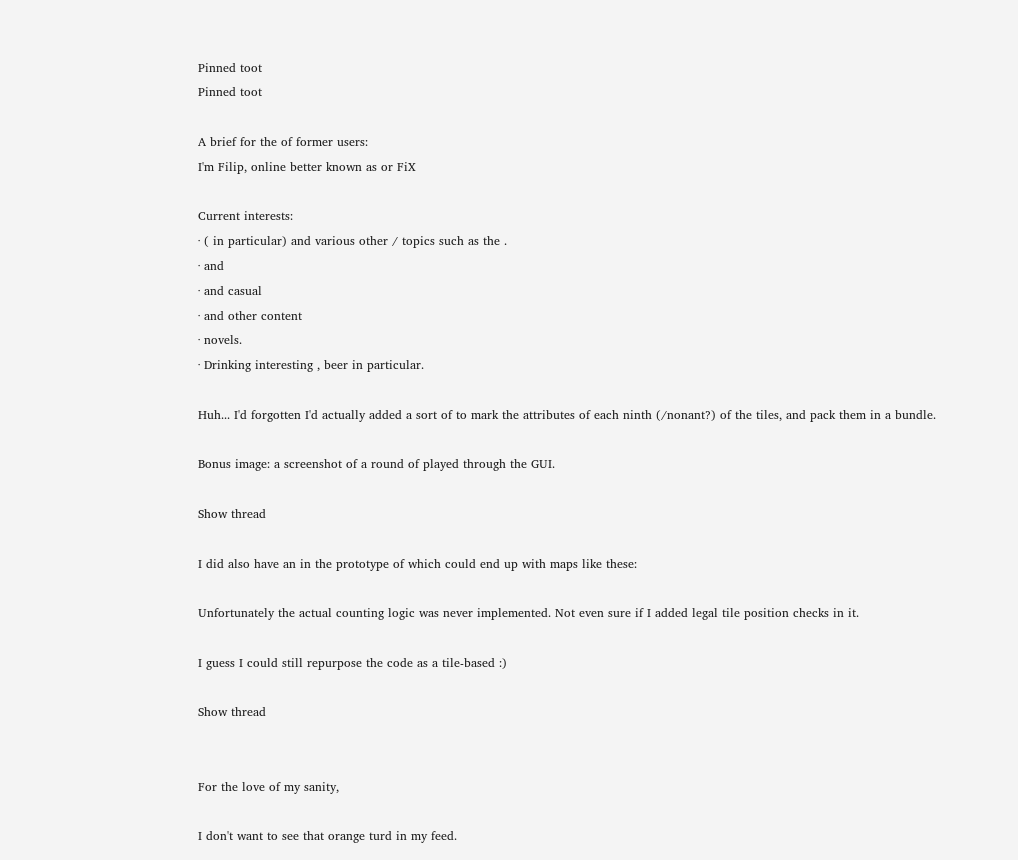Pinned toot
Pinned toot

A brief for the of former users:
I'm Filip, online better known as or FiX

Current interests:
· ( in particular) and various other / topics such as the .
· and
· and casual
· and other content
· novels.
· Drinking interesting , beer in particular.

Huh... I'd forgotten I'd actually added a sort of to mark the attributes of each ninth (/nonant?) of the tiles, and pack them in a bundle.

Bonus image: a screenshot of a round of played through the GUI.

Show thread

I did also have an in the prototype of which could end up with maps like these:

Unfortunately the actual counting logic was never implemented. Not even sure if I added legal tile position checks in it.

I guess I could still repurpose the code as a tile-based :)

Show thread


For the love of my sanity,

I don't want to see that orange turd in my feed.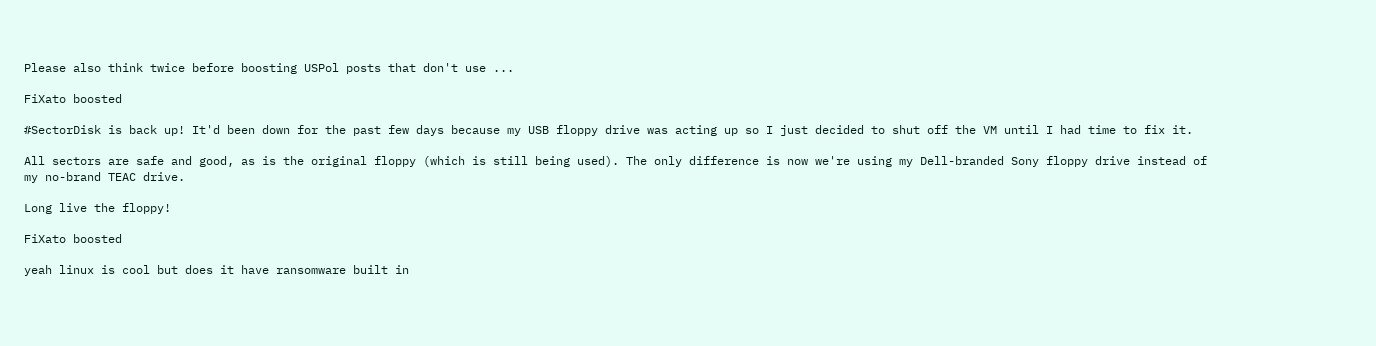Please also think twice before boosting USPol posts that don't use ...

FiXato boosted

#SectorDisk is back up! It'd been down for the past few days because my USB floppy drive was acting up so I just decided to shut off the VM until I had time to fix it.

All sectors are safe and good, as is the original floppy (which is still being used). The only difference is now we're using my Dell-branded Sony floppy drive instead of my no-brand TEAC drive.

Long live the floppy!

FiXato boosted

yeah linux is cool but does it have ransomware built in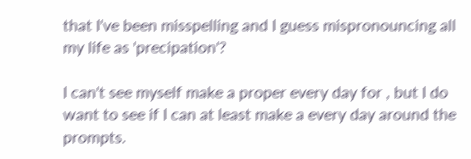that I've been misspelling and I guess mispronouncing all my life as 'precipation'?

I can't see myself make a proper every day for , but I do want to see if I can at least make a every day around the prompts.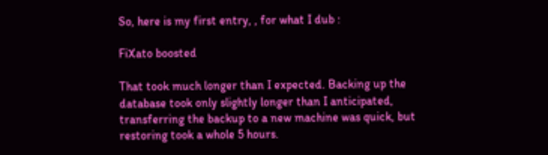So, here is my first entry, , for what I dub :

FiXato boosted

That took much longer than I expected. Backing up the database took only slightly longer than I anticipated, transferring the backup to a new machine was quick, but restoring took a whole 5 hours.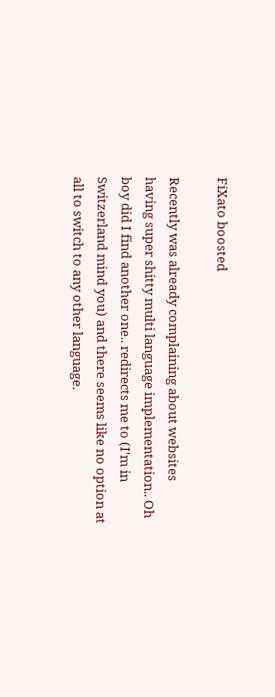FiXato boosted

Recently was already complaining about websites having super shitty multi language implementation.. Oh boy did I find another one.. redirects me to (I'm in Switzerland mind you) and there seems like no option at all to switch to any other language.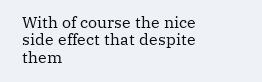With of course the nice side effect that despite them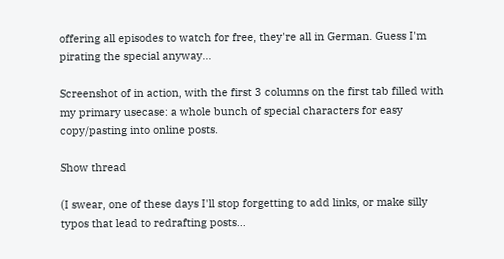offering all episodes to watch for free, they're all in German. Guess I'm pirating the special anyway...

Screenshot of in action, with the first 3 columns on the first tab filled with my primary usecase: a whole bunch of special characters for easy copy/pasting into online posts.

Show thread

(I swear, one of these days I'll stop forgetting to add links, or make silly typos that lead to redrafting posts...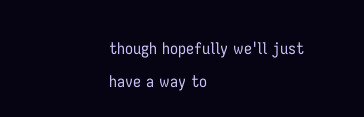though hopefully we'll just have a way to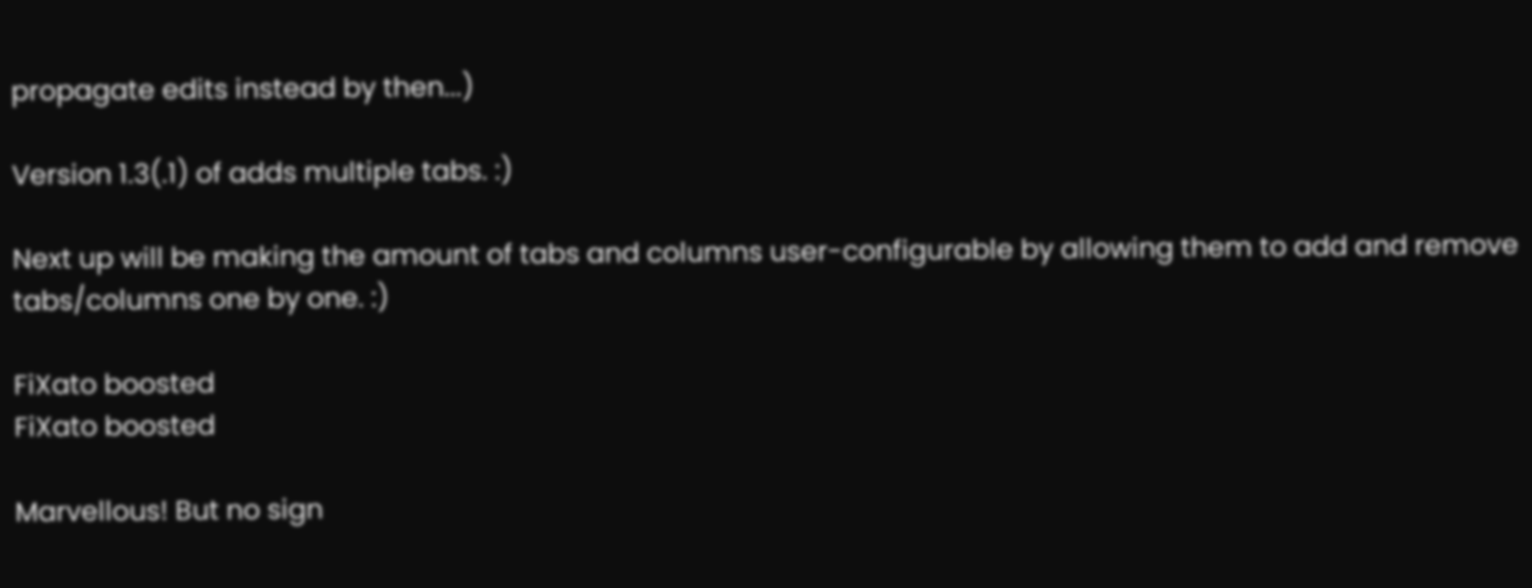propagate edits instead by then...)

Version 1.3(.1) of adds multiple tabs. :)

Next up will be making the amount of tabs and columns user-configurable by allowing them to add and remove tabs/columns one by one. :)

FiXato boosted
FiXato boosted

Marvellous! But no sign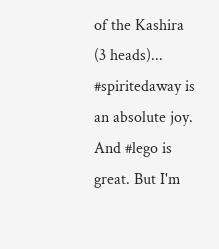of the Kashira (3 heads)... #spiritedaway is an absolute joy. And #lego is great. But I'm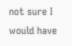not sure I would have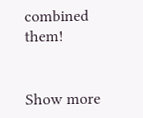combined them!


Show more